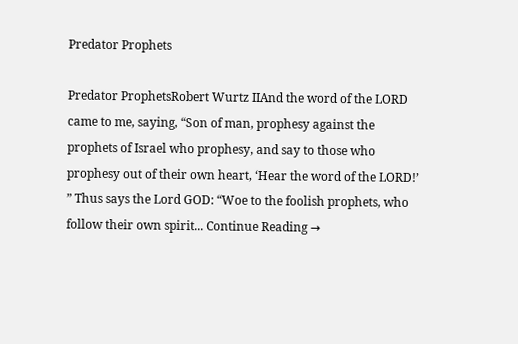Predator Prophets

Predator ProphetsRobert Wurtz IIAnd the word of the LORD came to me, saying, “Son of man, prophesy against the prophets of Israel who prophesy, and say to those who prophesy out of their own heart, ‘Hear the word of the LORD!’ ” Thus says the Lord GOD: “Woe to the foolish prophets, who follow their own spirit... Continue Reading →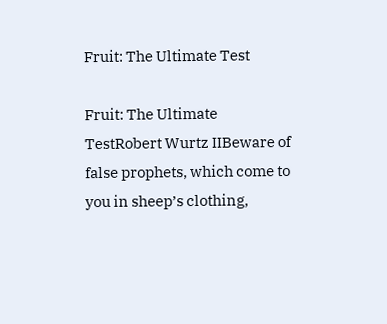Fruit: The Ultimate Test

Fruit: The Ultimate TestRobert Wurtz IIBeware of false prophets, which come to you in sheep’s clothing,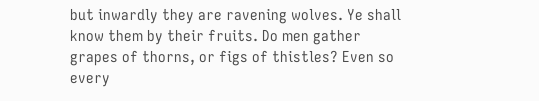but inwardly they are ravening wolves. Ye shall know them by their fruits. Do men gather grapes of thorns, or figs of thistles? Even so every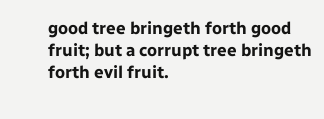good tree bringeth forth good fruit; but a corrupt tree bringeth forth evil fruit.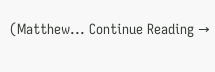(Matthew... Continue Reading →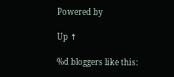Powered by

Up ↑

%d bloggers like this: